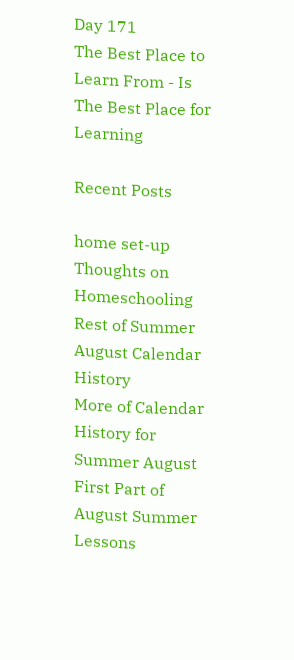Day 171
The Best Place to Learn From - Is The Best Place for Learning

Recent Posts

home set-up
Thoughts on Homeschooling
Rest of Summer August Calendar History
More of Calendar History for Summer August
First Part of August Summer Lessons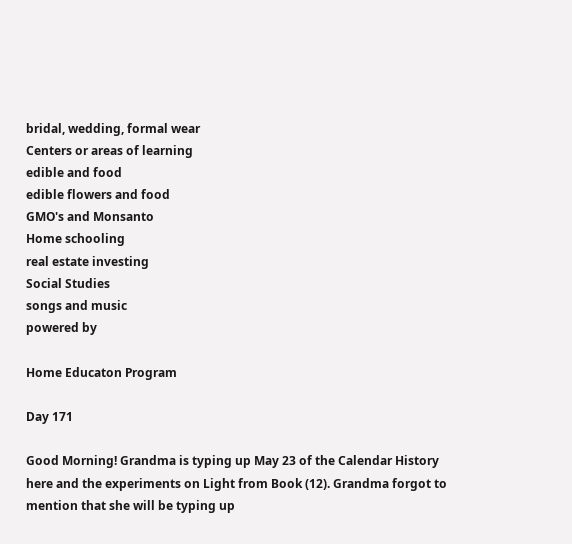bridal, wedding, formal wear
Centers or areas of learning
edible and food
edible flowers and food
GMO's and Monsanto
Home schooling
real estate investing
Social Studies
songs and music
powered by

Home Educaton Program

Day 171

Good Morning! Grandma is typing up May 23 of the Calendar History here and the experiments on Light from Book (12). Grandma forgot to mention that she will be typing up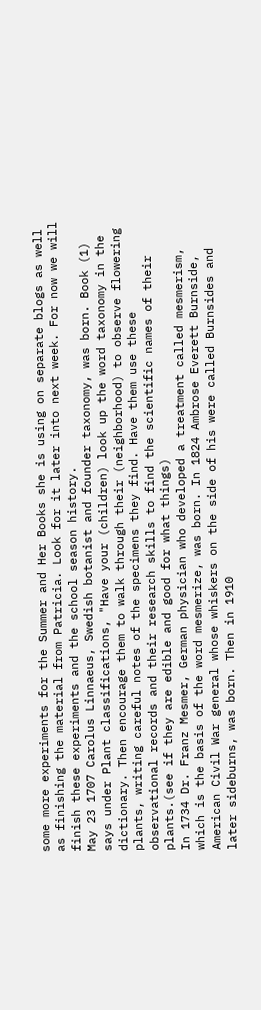some more experiments for the Summer and Her Books she is using on separate blogs as well as finishing the material from Patricia. Look for it later into next week. For now we will finish these experiments and the school season history.
May 23 1707 Carolus Linnaeus, Swedish botanist and founder taxonomy, was born. Book (1) says under Plant classifications, "Have your (children) look up the word taxonomy in the dictionary. Then encourage them to walk through their (neighborhood) to observe flowering plants, writing careful notes of the specimens they find. Have them use these observational records and their research skills to find the scientific names of their plants.(see if they are edible and good for what things)
In 1734 Dr. Franz Mesmer, German physician who developed a treatment called mesmerism, which is the basis of the word mesmerize, was born. In 1824 Ambrose Everett Burnside, American Civil War general whose whiskers on the side of his were called Burnsides and later sideburns, was born. Then in 1910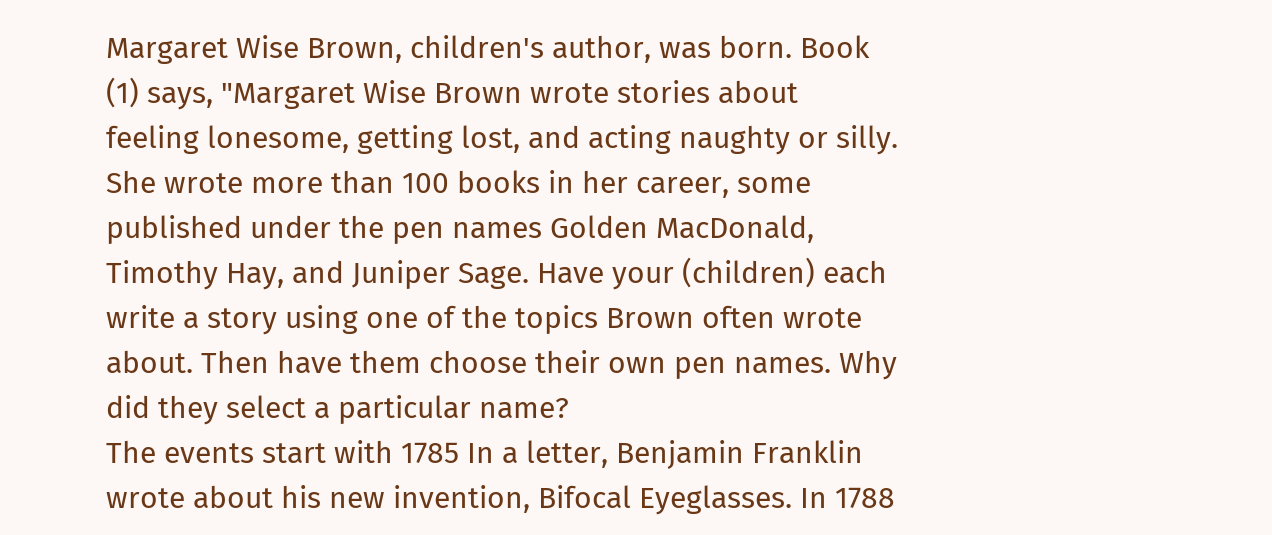Margaret Wise Brown, children's author, was born. Book (1) says, "Margaret Wise Brown wrote stories about feeling lonesome, getting lost, and acting naughty or silly. She wrote more than 100 books in her career, some published under the pen names Golden MacDonald, Timothy Hay, and Juniper Sage. Have your (children) each write a story using one of the topics Brown often wrote about. Then have them choose their own pen names. Why did they select a particular name?
The events start with 1785 In a letter, Benjamin Franklin wrote about his new invention, Bifocal Eyeglasses. In 1788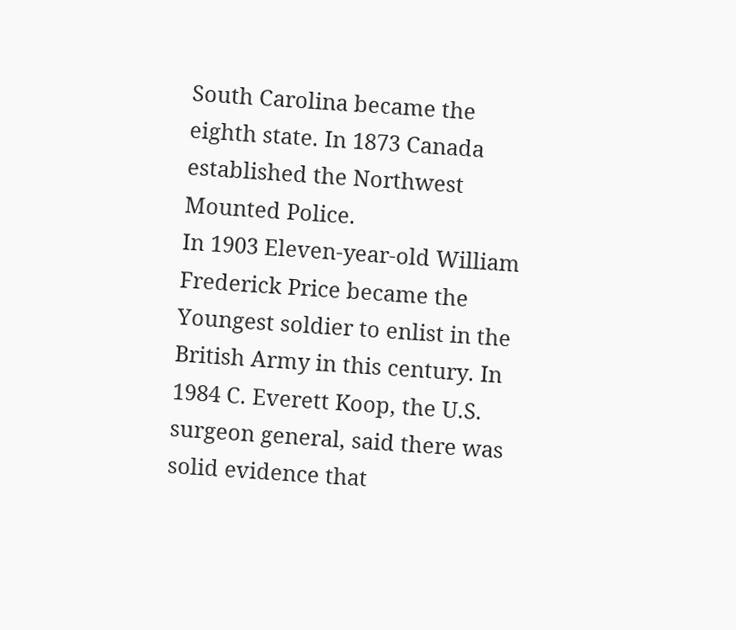South Carolina became the eighth state. In 1873 Canada established the Northwest Mounted Police.
In 1903 Eleven-year-old William Frederick Price became the Youngest soldier to enlist in the British Army in this century. In 1984 C. Everett Koop, the U.S. surgeon general, said there was solid evidence that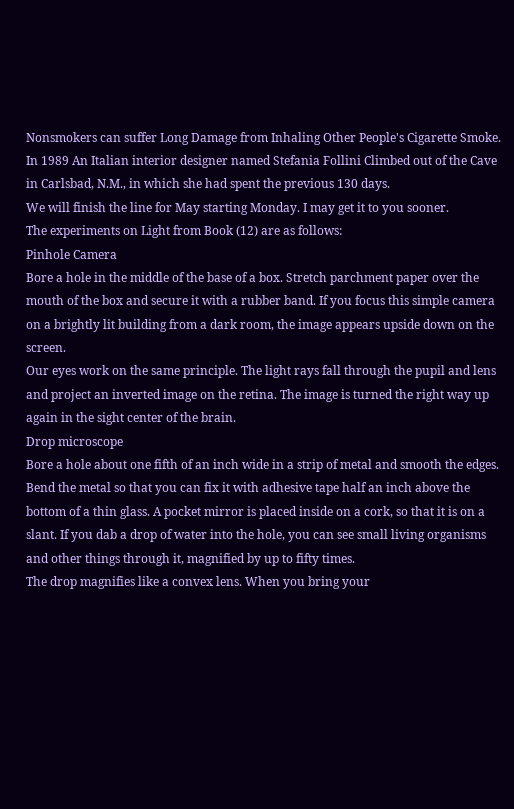Nonsmokers can suffer Long Damage from Inhaling Other People's Cigarette Smoke. In 1989 An Italian interior designer named Stefania Follini Climbed out of the Cave in Carlsbad, N.M., in which she had spent the previous 130 days.
We will finish the line for May starting Monday. I may get it to you sooner.
The experiments on Light from Book (12) are as follows:
Pinhole Camera
Bore a hole in the middle of the base of a box. Stretch parchment paper over the mouth of the box and secure it with a rubber band. If you focus this simple camera on a brightly lit building from a dark room, the image appears upside down on the screen.
Our eyes work on the same principle. The light rays fall through the pupil and lens and project an inverted image on the retina. The image is turned the right way up again in the sight center of the brain.
Drop microscope
Bore a hole about one fifth of an inch wide in a strip of metal and smooth the edges. Bend the metal so that you can fix it with adhesive tape half an inch above the bottom of a thin glass. A pocket mirror is placed inside on a cork, so that it is on a slant. If you dab a drop of water into the hole, you can see small living organisms and other things through it, magnified by up to fifty times.
The drop magnifies like a convex lens. When you bring your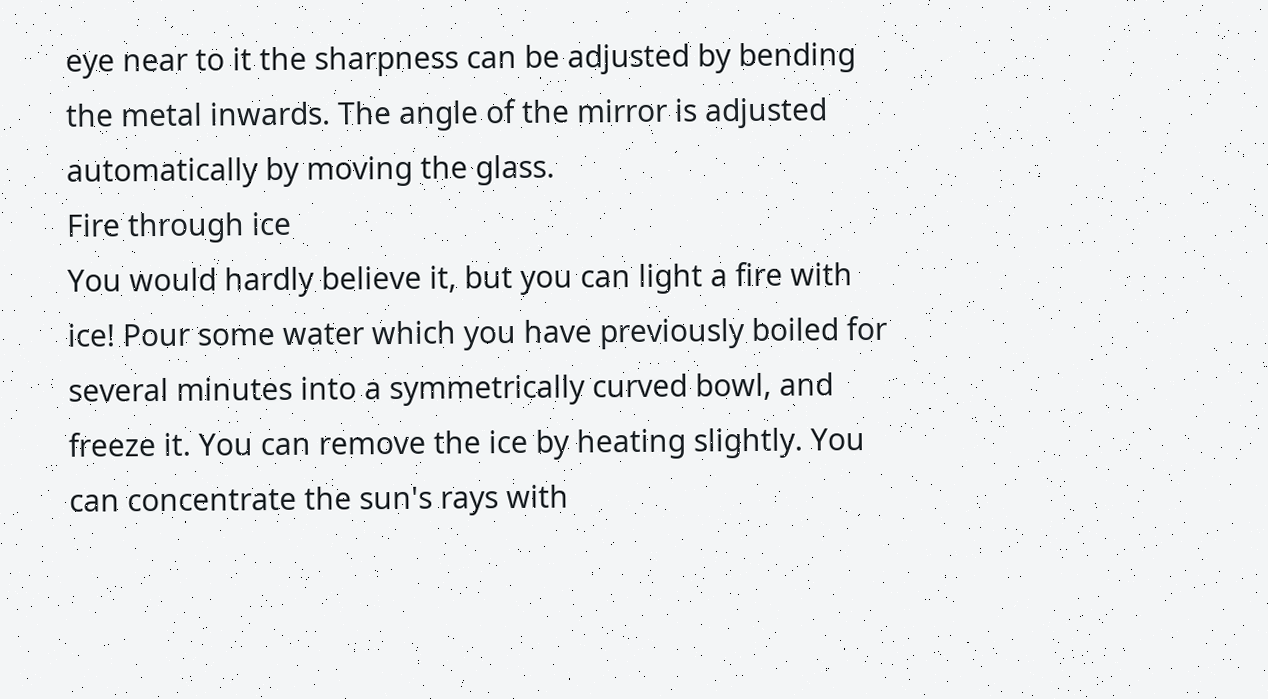eye near to it the sharpness can be adjusted by bending the metal inwards. The angle of the mirror is adjusted automatically by moving the glass.
Fire through ice
You would hardly believe it, but you can light a fire with ice! Pour some water which you have previously boiled for several minutes into a symmetrically curved bowl, and freeze it. You can remove the ice by heating slightly. You can concentrate the sun's rays with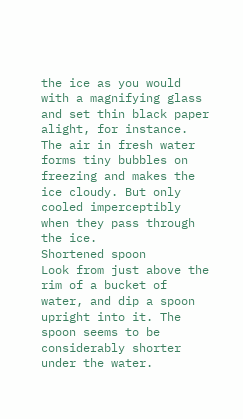the ice as you would with a magnifying glass and set thin black paper alight, for instance.
The air in fresh water forms tiny bubbles on freezing and makes the ice cloudy. But only cooled imperceptibly when they pass through the ice.
Shortened spoon
Look from just above the rim of a bucket of water, and dip a spoon upright into it. The spoon seems to be considerably shorter under the water.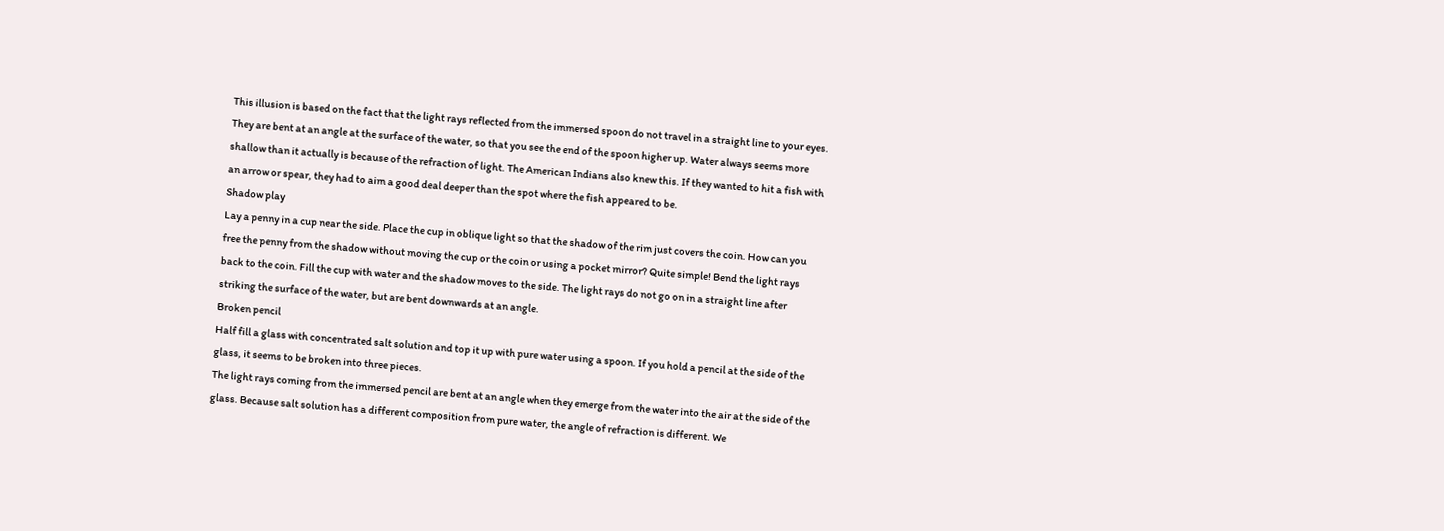This illusion is based on the fact that the light rays reflected from the immersed spoon do not travel in a straight line to your eyes. They are bent at an angle at the surface of the water, so that you see the end of the spoon higher up. Water always seems more shallow than it actually is because of the refraction of light. The American Indians also knew this. If they wanted to hit a fish with an arrow or spear, they had to aim a good deal deeper than the spot where the fish appeared to be.
Shadow play
Lay a penny in a cup near the side. Place the cup in oblique light so that the shadow of the rim just covers the coin. How can you free the penny from the shadow without moving the cup or the coin or using a pocket mirror? Quite simple! Bend the light rays back to the coin. Fill the cup with water and the shadow moves to the side. The light rays do not go on in a straight line after striking the surface of the water, but are bent downwards at an angle.
Broken pencil
Half fill a glass with concentrated salt solution and top it up with pure water using a spoon. If you hold a pencil at the side of the glass, it seems to be broken into three pieces.
The light rays coming from the immersed pencil are bent at an angle when they emerge from the water into the air at the side of the glass. Because salt solution has a different composition from pure water, the angle of refraction is different. We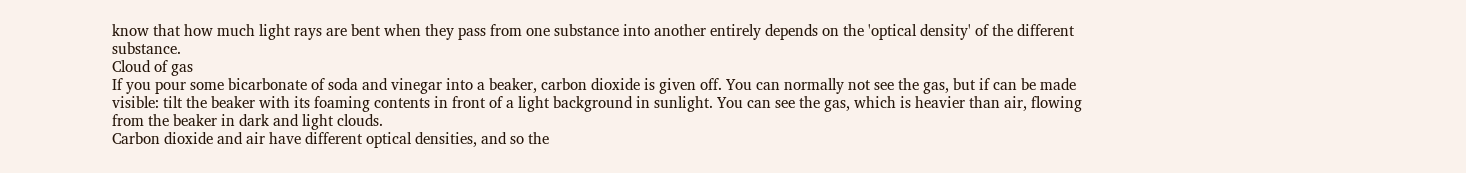know that how much light rays are bent when they pass from one substance into another entirely depends on the 'optical density' of the different substance.
Cloud of gas
If you pour some bicarbonate of soda and vinegar into a beaker, carbon dioxide is given off. You can normally not see the gas, but if can be made visible: tilt the beaker with its foaming contents in front of a light background in sunlight. You can see the gas, which is heavier than air, flowing from the beaker in dark and light clouds.
Carbon dioxide and air have different optical densities, and so the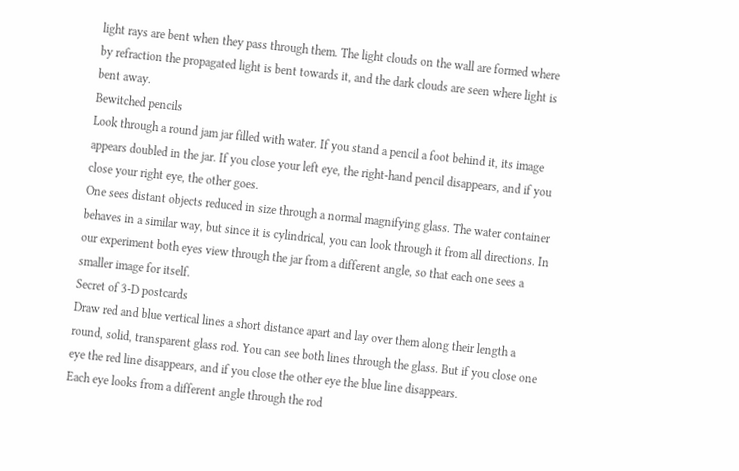light rays are bent when they pass through them. The light clouds on the wall are formed where by refraction the propagated light is bent towards it, and the dark clouds are seen where light is bent away.
Bewitched pencils
Look through a round jam jar filled with water. If you stand a pencil a foot behind it, its image appears doubled in the jar. If you close your left eye, the right-hand pencil disappears, and if you close your right eye, the other goes.
One sees distant objects reduced in size through a normal magnifying glass. The water container behaves in a similar way, but since it is cylindrical, you can look through it from all directions. In our experiment both eyes view through the jar from a different angle, so that each one sees a smaller image for itself.
Secret of 3-D postcards
Draw red and blue vertical lines a short distance apart and lay over them along their length a round, solid, transparent glass rod. You can see both lines through the glass. But if you close one eye the red line disappears, and if you close the other eye the blue line disappears.
Each eye looks from a different angle through the rod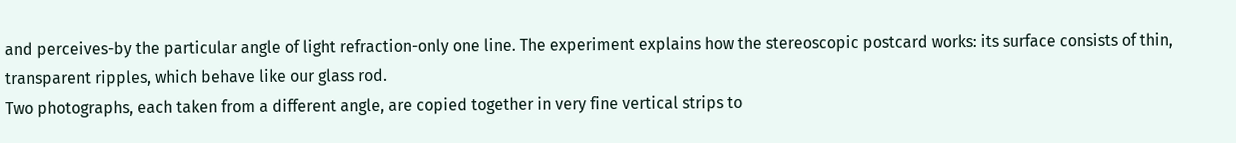and perceives-by the particular angle of light refraction-only one line. The experiment explains how the stereoscopic postcard works: its surface consists of thin, transparent ripples, which behave like our glass rod.
Two photographs, each taken from a different angle, are copied together in very fine vertical strips to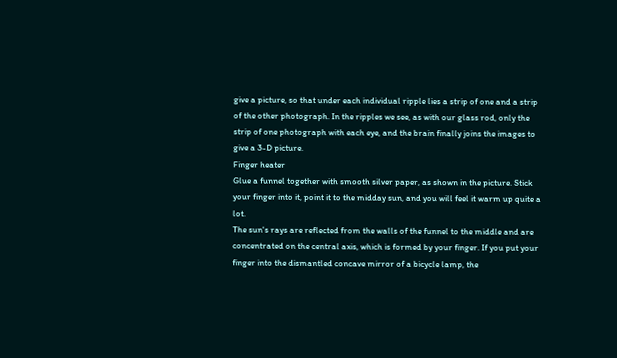give a picture, so that under each individual ripple lies a strip of one and a strip of the other photograph. In the ripples we see, as with our glass rod, only the strip of one photograph with each eye, and the brain finally joins the images to give a 3-D picture.
Finger heater
Glue a funnel together with smooth silver paper, as shown in the picture. Stick your finger into it, point it to the midday sun, and you will feel it warm up quite a lot.
The sun's rays are reflected from the walls of the funnel to the middle and are concentrated on the central axis, which is formed by your finger. If you put your finger into the dismantled concave mirror of a bicycle lamp, the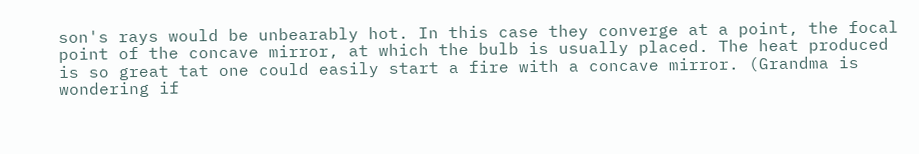son's rays would be unbearably hot. In this case they converge at a point, the focal point of the concave mirror, at which the bulb is usually placed. The heat produced is so great tat one could easily start a fire with a concave mirror. (Grandma is wondering if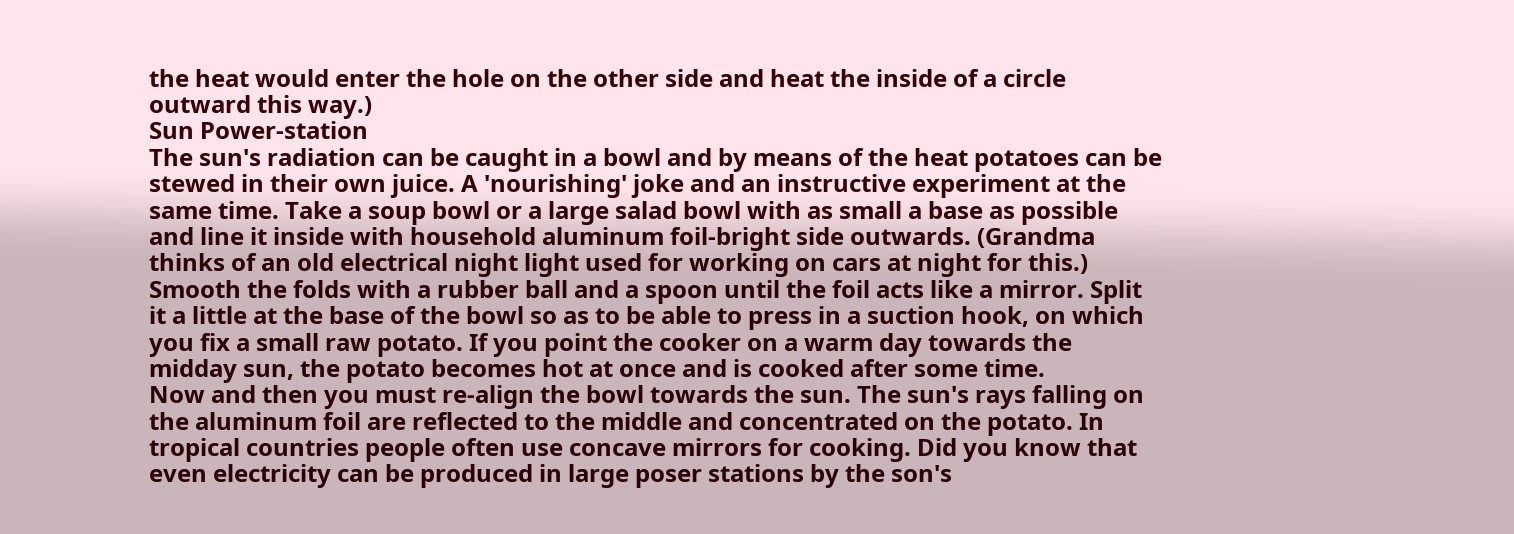the heat would enter the hole on the other side and heat the inside of a circle outward this way.)
Sun Power-station
The sun's radiation can be caught in a bowl and by means of the heat potatoes can be stewed in their own juice. A 'nourishing' joke and an instructive experiment at the same time. Take a soup bowl or a large salad bowl with as small a base as possible and line it inside with household aluminum foil-bright side outwards. (Grandma thinks of an old electrical night light used for working on cars at night for this.)
Smooth the folds with a rubber ball and a spoon until the foil acts like a mirror. Split it a little at the base of the bowl so as to be able to press in a suction hook, on which you fix a small raw potato. If you point the cooker on a warm day towards the midday sun, the potato becomes hot at once and is cooked after some time.
Now and then you must re-align the bowl towards the sun. The sun's rays falling on the aluminum foil are reflected to the middle and concentrated on the potato. In tropical countries people often use concave mirrors for cooking. Did you know that even electricity can be produced in large poser stations by the son's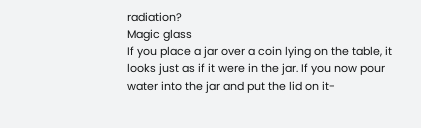radiation?
Magic glass
If you place a jar over a coin lying on the table, it looks just as if it were in the jar. If you now pour water into the jar and put the lid on it-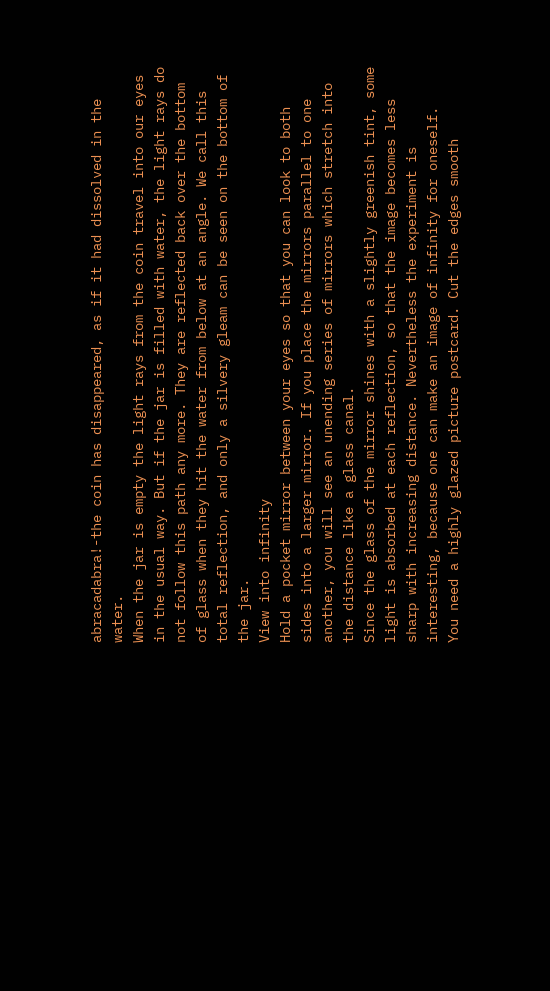abracadabra!-the coin has disappeared, as if it had dissolved in the water.
When the jar is empty the light rays from the coin travel into our eyes in the usual way. But if the jar is filled with water, the light rays do not follow this path any more. They are reflected back over the bottom of glass when they hit the water from below at an angle. We call this total reflection, and only a silvery gleam can be seen on the bottom of the jar.
View into infinity
Hold a pocket mirror between your eyes so that you can look to both sides into a larger mirror. If you place the mirrors parallel to one another, you will see an unending series of mirrors which stretch into the distance like a glass canal.
Since the glass of the mirror shines with a slightly greenish tint, some light is absorbed at each reflection, so that the image becomes less sharp with increasing distance. Nevertheless the experiment is interesting, because one can make an image of infinity for oneself.
You need a highly glazed picture postcard. Cut the edges smooth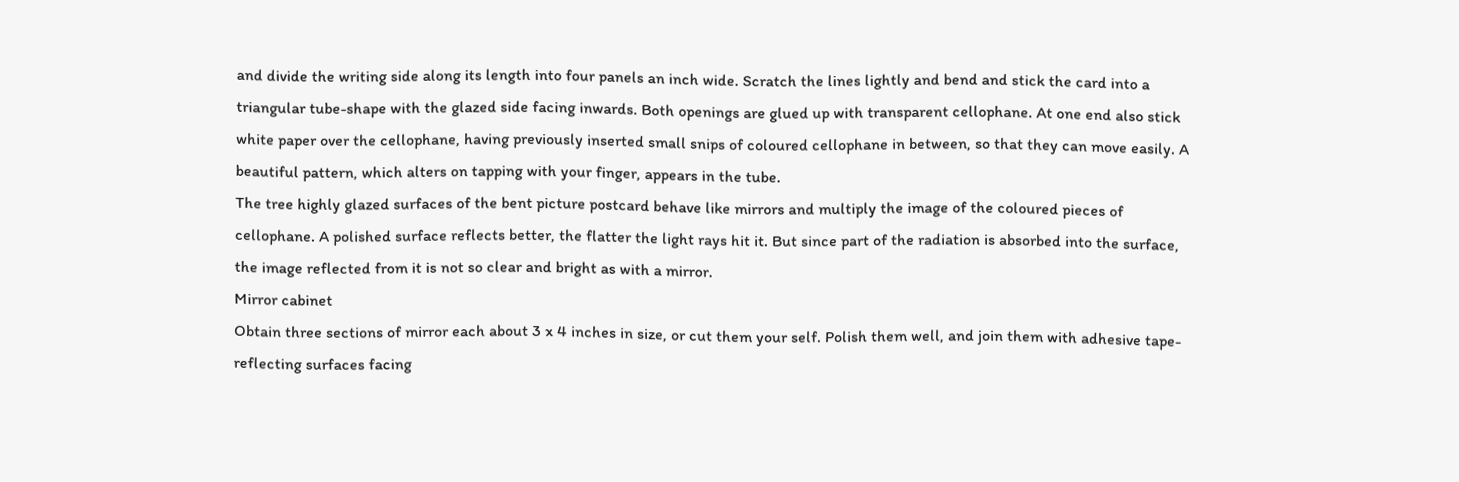and divide the writing side along its length into four panels an inch wide. Scratch the lines lightly and bend and stick the card into a triangular tube-shape with the glazed side facing inwards. Both openings are glued up with transparent cellophane. At one end also stick white paper over the cellophane, having previously inserted small snips of coloured cellophane in between, so that they can move easily. A beautiful pattern, which alters on tapping with your finger, appears in the tube.
The tree highly glazed surfaces of the bent picture postcard behave like mirrors and multiply the image of the coloured pieces of cellophane. A polished surface reflects better, the flatter the light rays hit it. But since part of the radiation is absorbed into the surface, the image reflected from it is not so clear and bright as with a mirror.
Mirror cabinet
Obtain three sections of mirror each about 3 x 4 inches in size, or cut them your self. Polish them well, and join them with adhesive tape-reflecting surfaces facing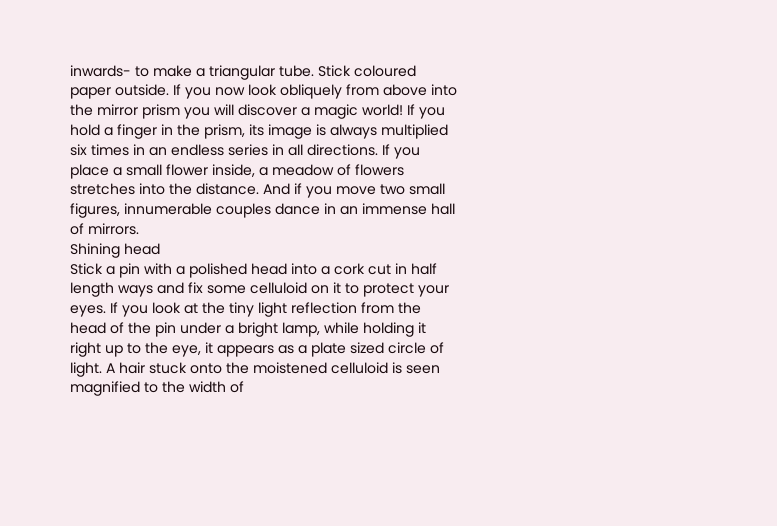inwards- to make a triangular tube. Stick coloured paper outside. If you now look obliquely from above into the mirror prism you will discover a magic world! If you hold a finger in the prism, its image is always multiplied six times in an endless series in all directions. If you place a small flower inside, a meadow of flowers stretches into the distance. And if you move two small figures, innumerable couples dance in an immense hall of mirrors.
Shining head
Stick a pin with a polished head into a cork cut in half length ways and fix some celluloid on it to protect your eyes. If you look at the tiny light reflection from the head of the pin under a bright lamp, while holding it right up to the eye, it appears as a plate sized circle of light. A hair stuck onto the moistened celluloid is seen magnified to the width of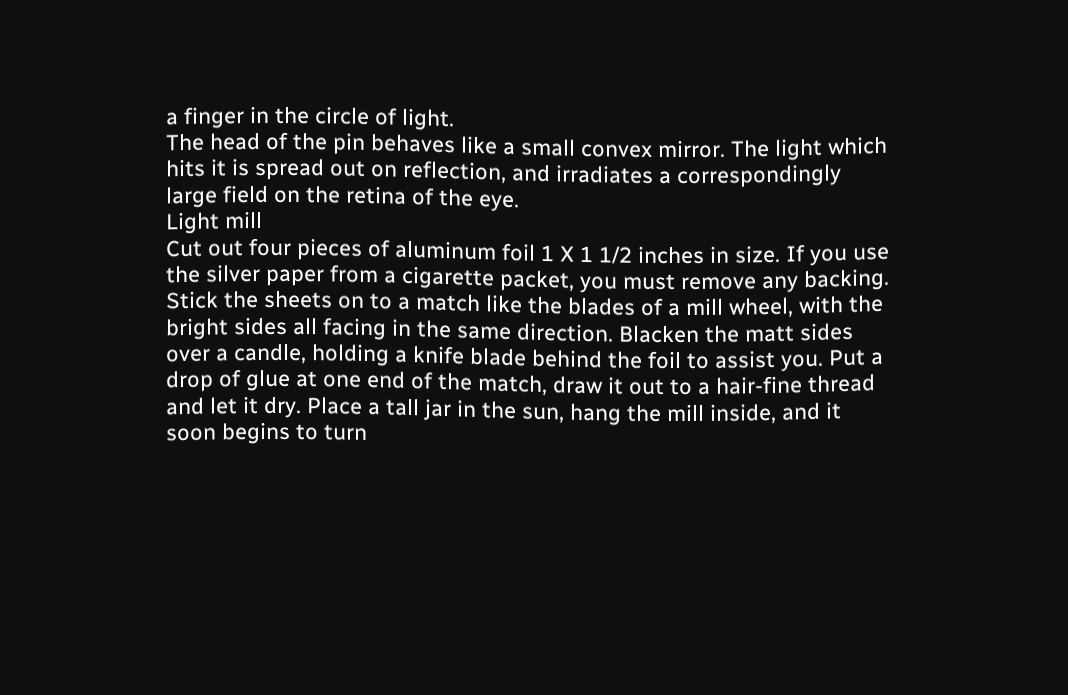a finger in the circle of light.
The head of the pin behaves like a small convex mirror. The light which hits it is spread out on reflection, and irradiates a correspondingly large field on the retina of the eye.
Light mill
Cut out four pieces of aluminum foil 1 X 1 1/2 inches in size. If you use the silver paper from a cigarette packet, you must remove any backing. Stick the sheets on to a match like the blades of a mill wheel, with the bright sides all facing in the same direction. Blacken the matt sides over a candle, holding a knife blade behind the foil to assist you. Put a drop of glue at one end of the match, draw it out to a hair-fine thread and let it dry. Place a tall jar in the sun, hang the mill inside, and it soon begins to turn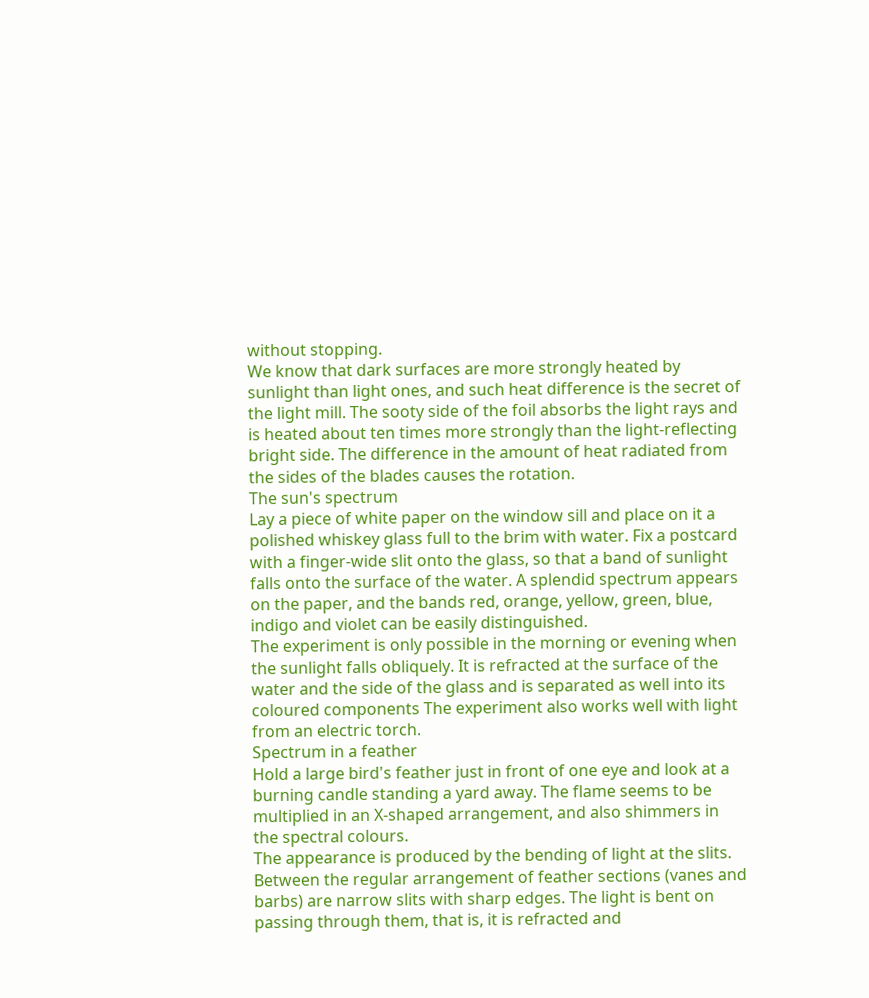without stopping.
We know that dark surfaces are more strongly heated by sunlight than light ones, and such heat difference is the secret of the light mill. The sooty side of the foil absorbs the light rays and is heated about ten times more strongly than the light-reflecting bright side. The difference in the amount of heat radiated from the sides of the blades causes the rotation.
The sun's spectrum
Lay a piece of white paper on the window sill and place on it a polished whiskey glass full to the brim with water. Fix a postcard with a finger-wide slit onto the glass, so that a band of sunlight falls onto the surface of the water. A splendid spectrum appears on the paper, and the bands red, orange, yellow, green, blue, indigo and violet can be easily distinguished.
The experiment is only possible in the morning or evening when the sunlight falls obliquely. It is refracted at the surface of the water and the side of the glass and is separated as well into its coloured components The experiment also works well with light from an electric torch.
Spectrum in a feather
Hold a large bird's feather just in front of one eye and look at a burning candle standing a yard away. The flame seems to be multiplied in an X-shaped arrangement, and also shimmers in the spectral colours.
The appearance is produced by the bending of light at the slits. Between the regular arrangement of feather sections (vanes and barbs) are narrow slits with sharp edges. The light is bent on passing through them, that is, it is refracted and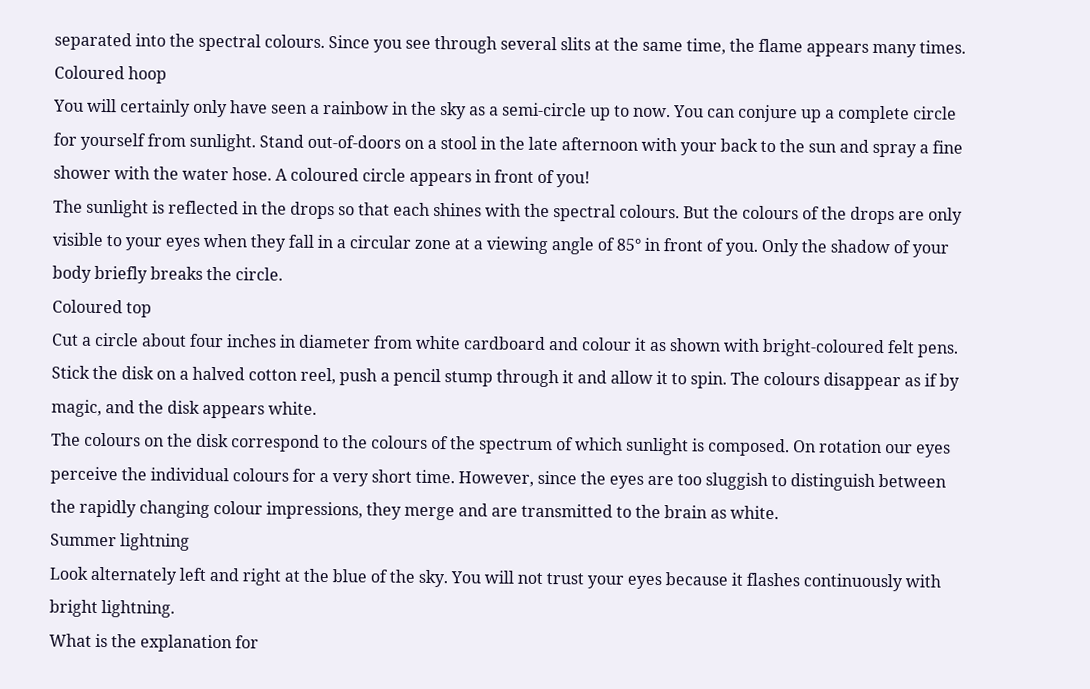separated into the spectral colours. Since you see through several slits at the same time, the flame appears many times.
Coloured hoop
You will certainly only have seen a rainbow in the sky as a semi-circle up to now. You can conjure up a complete circle for yourself from sunlight. Stand out-of-doors on a stool in the late afternoon with your back to the sun and spray a fine shower with the water hose. A coloured circle appears in front of you!
The sunlight is reflected in the drops so that each shines with the spectral colours. But the colours of the drops are only visible to your eyes when they fall in a circular zone at a viewing angle of 85° in front of you. Only the shadow of your body briefly breaks the circle.
Coloured top
Cut a circle about four inches in diameter from white cardboard and colour it as shown with bright-coloured felt pens. Stick the disk on a halved cotton reel, push a pencil stump through it and allow it to spin. The colours disappear as if by magic, and the disk appears white.
The colours on the disk correspond to the colours of the spectrum of which sunlight is composed. On rotation our eyes perceive the individual colours for a very short time. However, since the eyes are too sluggish to distinguish between the rapidly changing colour impressions, they merge and are transmitted to the brain as white.
Summer lightning
Look alternately left and right at the blue of the sky. You will not trust your eyes because it flashes continuously with bright lightning.
What is the explanation for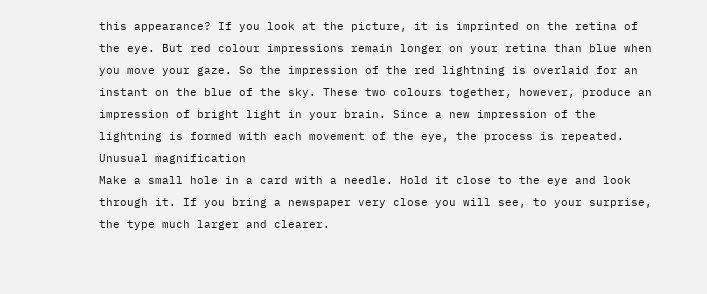this appearance? If you look at the picture, it is imprinted on the retina of the eye. But red colour impressions remain longer on your retina than blue when you move your gaze. So the impression of the red lightning is overlaid for an instant on the blue of the sky. These two colours together, however, produce an impression of bright light in your brain. Since a new impression of the lightning is formed with each movement of the eye, the process is repeated.
Unusual magnification
Make a small hole in a card with a needle. Hold it close to the eye and look through it. If you bring a newspaper very close you will see, to your surprise, the type much larger and clearer.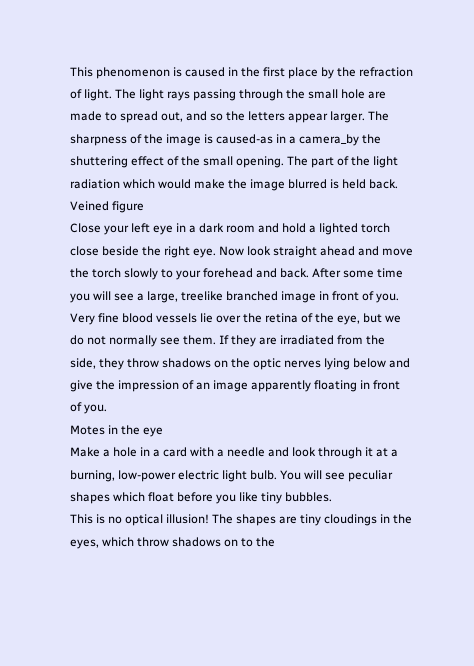This phenomenon is caused in the first place by the refraction of light. The light rays passing through the small hole are made to spread out, and so the letters appear larger. The sharpness of the image is caused-as in a camera_by the shuttering effect of the small opening. The part of the light radiation which would make the image blurred is held back.
Veined figure
Close your left eye in a dark room and hold a lighted torch close beside the right eye. Now look straight ahead and move the torch slowly to your forehead and back. After some time you will see a large, treelike branched image in front of you.
Very fine blood vessels lie over the retina of the eye, but we do not normally see them. If they are irradiated from the side, they throw shadows on the optic nerves lying below and give the impression of an image apparently floating in front of you.
Motes in the eye
Make a hole in a card with a needle and look through it at a burning, low-power electric light bulb. You will see peculiar shapes which float before you like tiny bubbles.
This is no optical illusion! The shapes are tiny cloudings in the eyes, which throw shadows on to the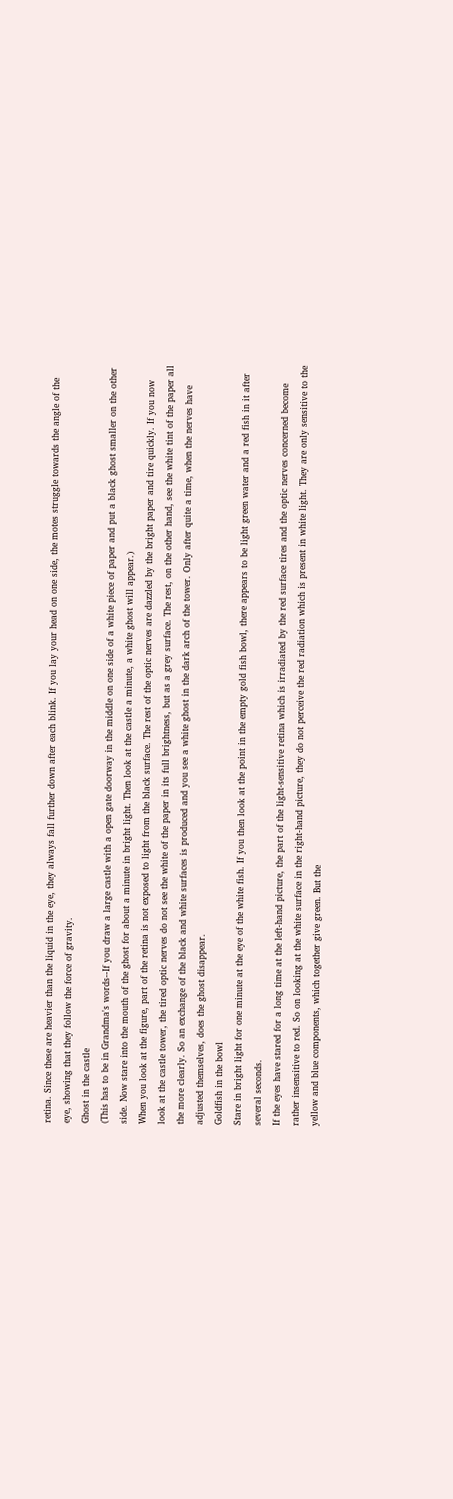retina. Since these are heavier than the liquid in the eye, they always fall further down after each blink. If you lay your head on one side, the motes struggle towards the angle of the eye, showing that they follow the force of gravity.
Ghost in the castle
(This has to be in Grandma's words--If you draw a large castle with a open gate doorway in the middle on one side of a white piece of paper and put a black ghost smaller on the other side. Now stare into the mouth of the ghost for about a minute in bright light. Then look at the castle a minute, a white ghost will appear.)
When you look at the figure, part of the retina is not exposed to light from the black surface. The rest of the optic nerves are dazzled by the bright paper and tire quickly. If you now look at the castle tower, the tired optic nerves do not see the white of the paper in its full brightness, but as a grey surface. The rest, on the other hand, see the white tint of the paper all the more clearly. So an exchange of the black and white surfaces is produced and you see a white ghost in the dark arch of the tower. Only after quite a time, when the nerves have adjusted themselves, does the ghost disappear.
Goldfish in the bowl
Stare in bright light for one minute at the eye of the white fish. If you then look at the point in the empty gold fish bowl, there appears to be light green water and a red fish in it after several seconds.
If the eyes have stared for a long time at the left-hand picture, the part of the light-sensitive retina which is irradiated by the red surface tires and the optic nerves concerned become rather insensitive to red. So on looking at the white surface in the right-hand picture, they do not perceive the red radiation which is present in white light. They are only sensitive to the yellow and blue components, which together give green. But the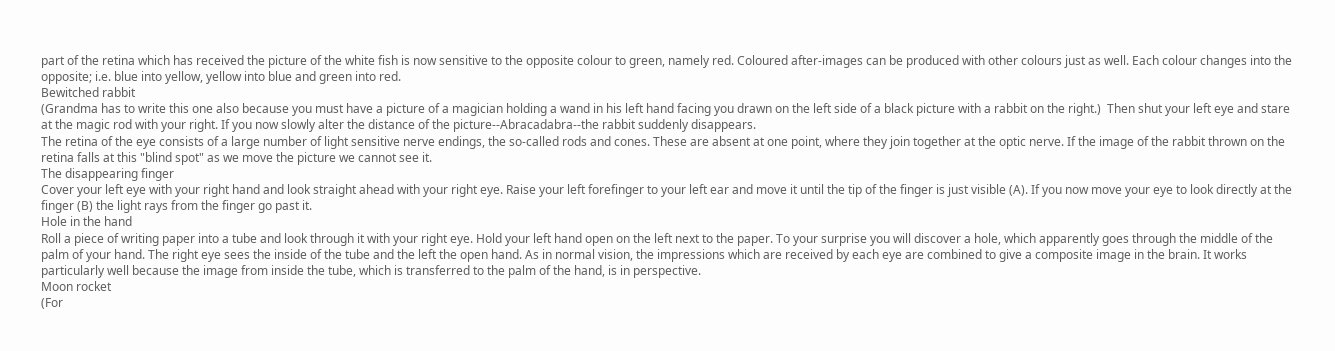part of the retina which has received the picture of the white fish is now sensitive to the opposite colour to green, namely red. Coloured after-images can be produced with other colours just as well. Each colour changes into the opposite; i.e. blue into yellow, yellow into blue and green into red.
Bewitched rabbit
(Grandma has to write this one also because you must have a picture of a magician holding a wand in his left hand facing you drawn on the left side of a black picture with a rabbit on the right.)  Then shut your left eye and stare at the magic rod with your right. If you now slowly alter the distance of the picture--Abracadabra--the rabbit suddenly disappears.
The retina of the eye consists of a large number of light sensitive nerve endings, the so-called rods and cones. These are absent at one point, where they join together at the optic nerve. If the image of the rabbit thrown on the retina falls at this "blind spot" as we move the picture we cannot see it.
The disappearing finger
Cover your left eye with your right hand and look straight ahead with your right eye. Raise your left forefinger to your left ear and move it until the tip of the finger is just visible (A). If you now move your eye to look directly at the finger (B) the light rays from the finger go past it.
Hole in the hand
Roll a piece of writing paper into a tube and look through it with your right eye. Hold your left hand open on the left next to the paper. To your surprise you will discover a hole, which apparently goes through the middle of the palm of your hand. The right eye sees the inside of the tube and the left the open hand. As in normal vision, the impressions which are received by each eye are combined to give a composite image in the brain. It works particularly well because the image from inside the tube, which is transferred to the palm of the hand, is in perspective.
Moon rocket
(For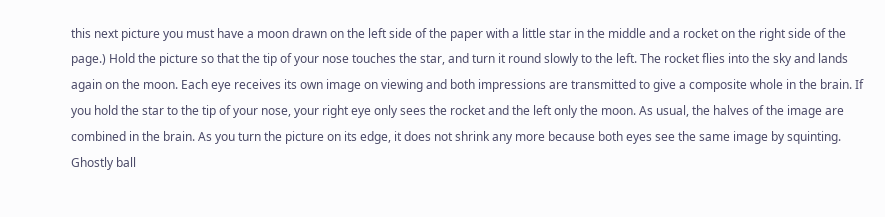this next picture you must have a moon drawn on the left side of the paper with a little star in the middle and a rocket on the right side of the page.) Hold the picture so that the tip of your nose touches the star, and turn it round slowly to the left. The rocket flies into the sky and lands again on the moon. Each eye receives its own image on viewing and both impressions are transmitted to give a composite whole in the brain. If you hold the star to the tip of your nose, your right eye only sees the rocket and the left only the moon. As usual, the halves of the image are combined in the brain. As you turn the picture on its edge, it does not shrink any more because both eyes see the same image by squinting.
Ghostly ball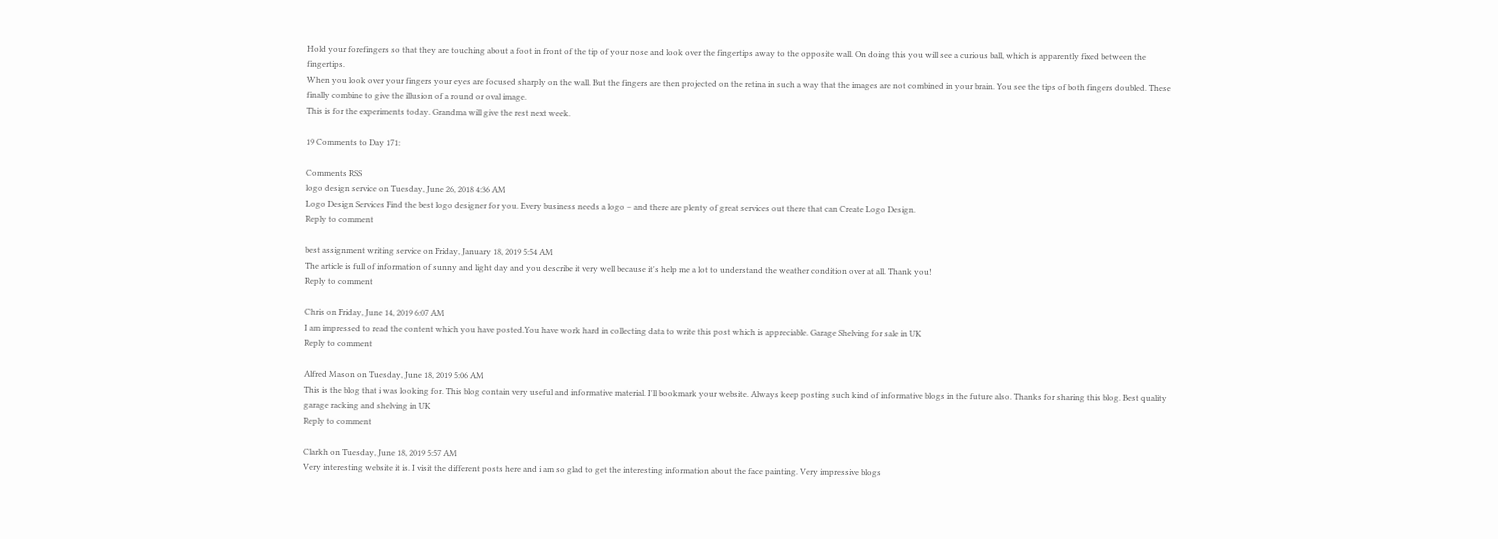Hold your forefingers so that they are touching about a foot in front of the tip of your nose and look over the fingertips away to the opposite wall. On doing this you will see a curious ball, which is apparently fixed between the fingertips.
When you look over your fingers your eyes are focused sharply on the wall. But the fingers are then projected on the retina in such a way that the images are not combined in your brain. You see the tips of both fingers doubled. These finally combine to give the illusion of a round or oval image.
This is for the experiments today. Grandma will give the rest next week.

19 Comments to Day 171:

Comments RSS
logo design service on Tuesday, June 26, 2018 4:36 AM
Logo Design Services Find the best logo designer for you. Every business needs a logo – and there are plenty of great services out there that can Create Logo Design.
Reply to comment

best assignment writing service on Friday, January 18, 2019 5:54 AM
The article is full of information of sunny and light day and you describe it very well because it's help me a lot to understand the weather condition over at all. Thank you!
Reply to comment

Chris on Friday, June 14, 2019 6:07 AM
I am impressed to read the content which you have posted.You have work hard in collecting data to write this post which is appreciable. Garage Shelving for sale in UK
Reply to comment

Alfred Mason on Tuesday, June 18, 2019 5:06 AM
This is the blog that i was looking for. This blog contain very useful and informative material. I'll bookmark your website. Always keep posting such kind of informative blogs in the future also. Thanks for sharing this blog. Best quality garage racking and shelving in UK
Reply to comment

Clarkh on Tuesday, June 18, 2019 5:57 AM
Very interesting website it is. I visit the different posts here and i am so glad to get the interesting information about the face painting. Very impressive blogs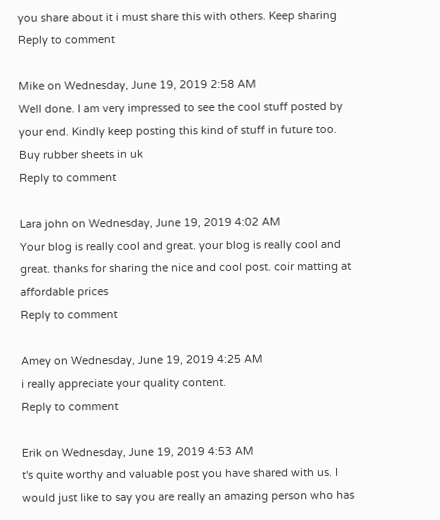you share about it i must share this with others. Keep sharing
Reply to comment

Mike on Wednesday, June 19, 2019 2:58 AM
Well done. I am very impressed to see the cool stuff posted by your end. Kindly keep posting this kind of stuff in future too. Buy rubber sheets in uk
Reply to comment

Lara john on Wednesday, June 19, 2019 4:02 AM
Your blog is really cool and great. your blog is really cool and great. thanks for sharing the nice and cool post. coir matting at affordable prices
Reply to comment

Amey on Wednesday, June 19, 2019 4:25 AM
i really appreciate your quality content.
Reply to comment

Erik on Wednesday, June 19, 2019 4:53 AM
t's quite worthy and valuable post you have shared with us. I would just like to say you are really an amazing person who has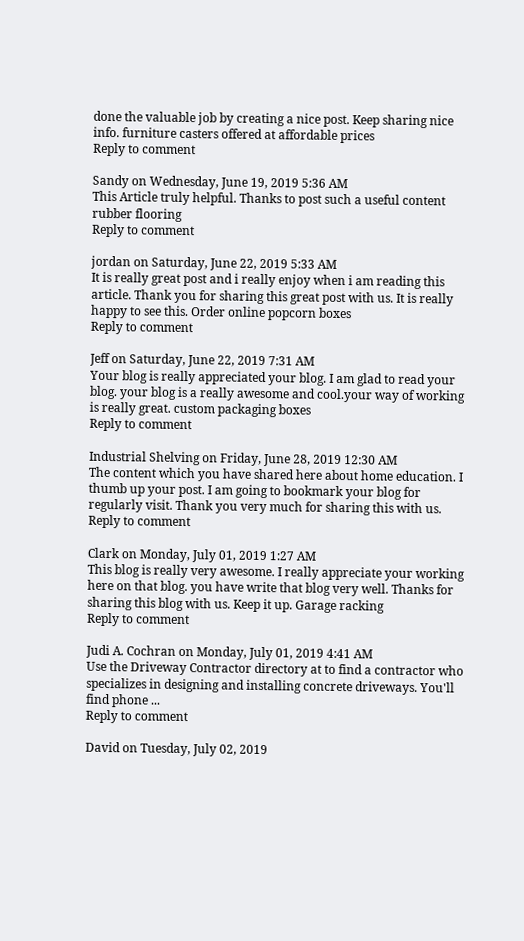done the valuable job by creating a nice post. Keep sharing nice info. furniture casters offered at affordable prices
Reply to comment

Sandy on Wednesday, June 19, 2019 5:36 AM
This Article truly helpful. Thanks to post such a useful content rubber flooring
Reply to comment

jordan on Saturday, June 22, 2019 5:33 AM
It is really great post and i really enjoy when i am reading this article. Thank you for sharing this great post with us. It is really happy to see this. Order online popcorn boxes
Reply to comment

Jeff on Saturday, June 22, 2019 7:31 AM
Your blog is really appreciated your blog. I am glad to read your blog. your blog is a really awesome and cool.your way of working is really great. custom packaging boxes
Reply to comment

Industrial Shelving on Friday, June 28, 2019 12:30 AM
The content which you have shared here about home education. I thumb up your post. I am going to bookmark your blog for regularly visit. Thank you very much for sharing this with us.
Reply to comment

Clark on Monday, July 01, 2019 1:27 AM
This blog is really very awesome. I really appreciate your working here on that blog. you have write that blog very well. Thanks for sharing this blog with us. Keep it up. Garage racking
Reply to comment

Judi A. Cochran on Monday, July 01, 2019 4:41 AM
Use the Driveway Contractor directory at to find a contractor who specializes in designing and installing concrete driveways. You'll find phone ...
Reply to comment

David on Tuesday, July 02, 2019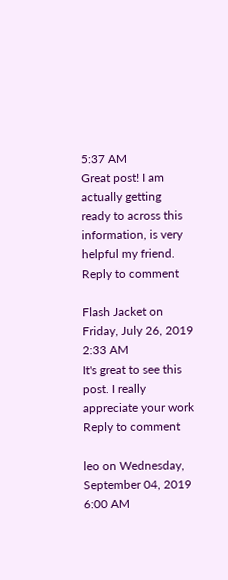5:37 AM
Great post! I am actually getting ready to across this information, is very helpful my friend.
Reply to comment

Flash Jacket on Friday, July 26, 2019 2:33 AM
It's great to see this post. I really appreciate your work
Reply to comment

leo on Wednesday, September 04, 2019 6:00 AM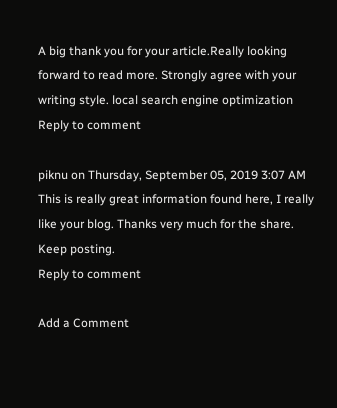A big thank you for your article.Really looking forward to read more. Strongly agree with your writing style. local search engine optimization
Reply to comment

piknu on Thursday, September 05, 2019 3:07 AM
This is really great information found here, I really like your blog. Thanks very much for the share. Keep posting.
Reply to comment

Add a Comment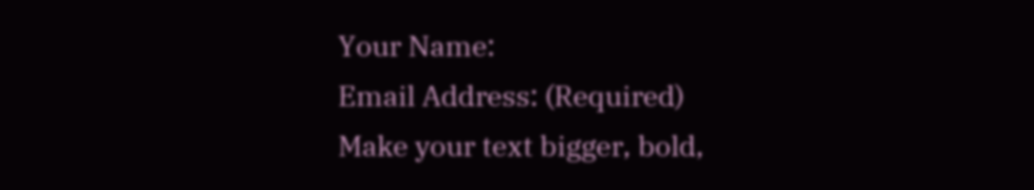Your Name:
Email Address: (Required)
Make your text bigger, bold,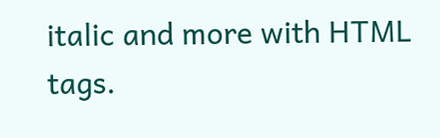italic and more with HTML tags.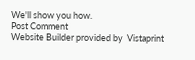We'll show you how.
Post Comment
Website Builder provided by  Vistaprint